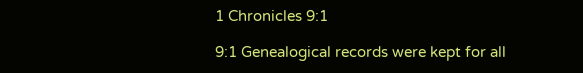1 Chronicles 9:1

9:1 Genealogical records were kept for all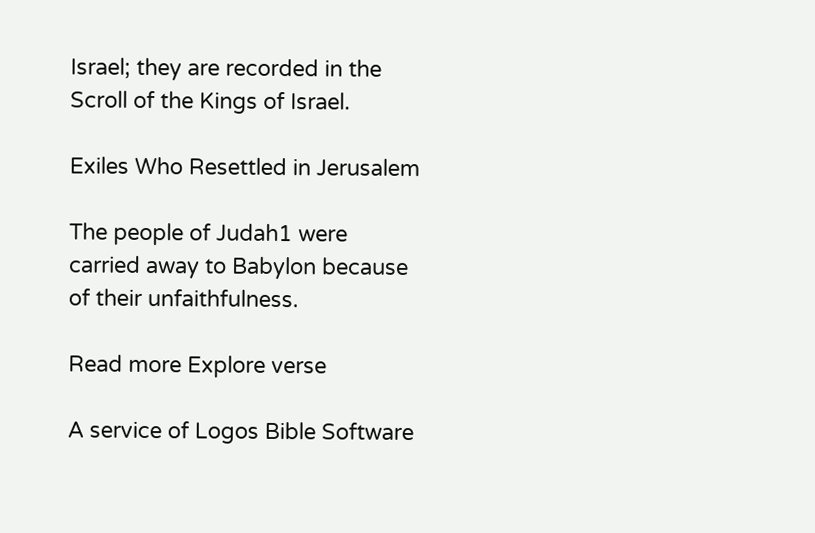Israel; they are recorded in the Scroll of the Kings of Israel.

Exiles Who Resettled in Jerusalem

The people of Judah1 were carried away to Babylon because of their unfaithfulness.

Read more Explore verse

A service of Logos Bible Software